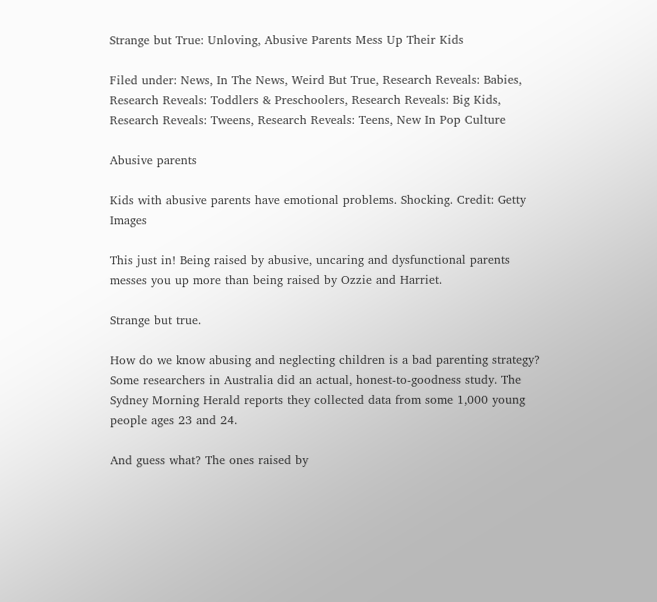Strange but True: Unloving, Abusive Parents Mess Up Their Kids

Filed under: News, In The News, Weird But True, Research Reveals: Babies, Research Reveals: Toddlers & Preschoolers, Research Reveals: Big Kids, Research Reveals: Tweens, Research Reveals: Teens, New In Pop Culture

Abusive parents

Kids with abusive parents have emotional problems. Shocking. Credit: Getty Images

This just in! Being raised by abusive, uncaring and dysfunctional parents messes you up more than being raised by Ozzie and Harriet.

Strange but true.

How do we know abusing and neglecting children is a bad parenting strategy? Some researchers in Australia did an actual, honest-to-goodness study. The Sydney Morning Herald reports they collected data from some 1,000 young people ages 23 and 24.

And guess what? The ones raised by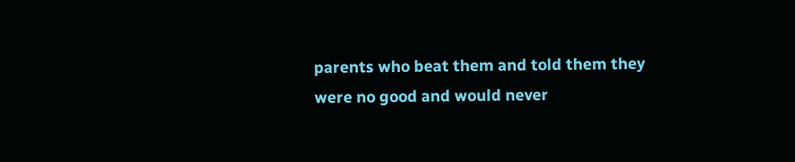parents who beat them and told them they were no good and would never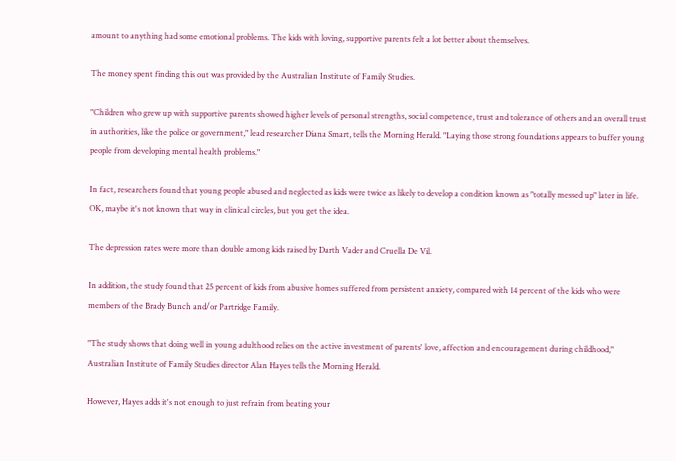amount to anything had some emotional problems. The kids with loving, supportive parents felt a lot better about themselves.

The money spent finding this out was provided by the Australian Institute of Family Studies.

"Children who grew up with supportive parents showed higher levels of personal strengths, social competence, trust and tolerance of others and an overall trust in authorities, like the police or government," lead researcher Diana Smart, tells the Morning Herald. "Laying those strong foundations appears to buffer young people from developing mental health problems."

In fact, researchers found that young people abused and neglected as kids were twice as likely to develop a condition known as "totally messed up" later in life. OK, maybe it's not known that way in clinical circles, but you get the idea.

The depression rates were more than double among kids raised by Darth Vader and Cruella De Vil.

In addition, the study found that 25 percent of kids from abusive homes suffered from persistent anxiety, compared with 14 percent of the kids who were members of the Brady Bunch and/or Partridge Family.

"The study shows that doing well in young adulthood relies on the active investment of parents' love, affection and encouragement during childhood," Australian Institute of Family Studies director Alan Hayes tells the Morning Herald.

However, Hayes adds it's not enough to just refrain from beating your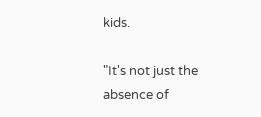kids.

"It's not just the absence of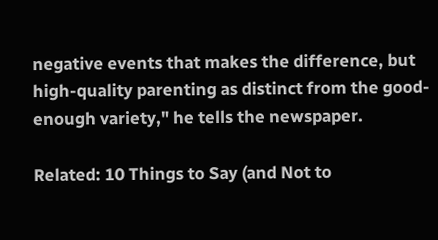negative events that makes the difference, but high-quality parenting as distinct from the good-enough variety," he tells the newspaper.

Related: 10 Things to Say (and Not to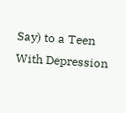Say) to a Teen With Depression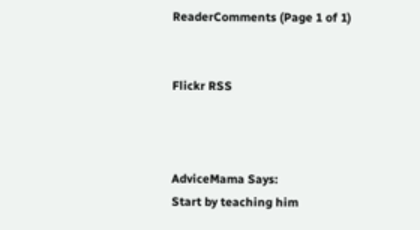ReaderComments (Page 1 of 1)


Flickr RSS



AdviceMama Says:
Start by teaching him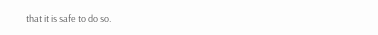that it is safe to do so.